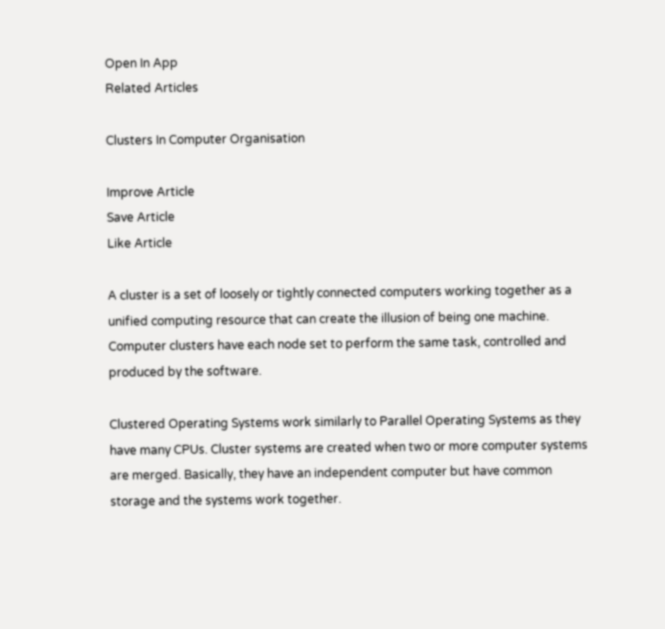Open In App
Related Articles

Clusters In Computer Organisation

Improve Article
Save Article
Like Article

A cluster is a set of loosely or tightly connected computers working together as a unified computing resource that can create the illusion of being one machine. Computer clusters have each node set to perform the same task, controlled and produced by the software.

Clustered Operating Systems work similarly to Parallel Operating Systems as they have many CPUs. Cluster systems are created when two or more computer systems are merged. Basically, they have an independent computer but have common storage and the systems work together.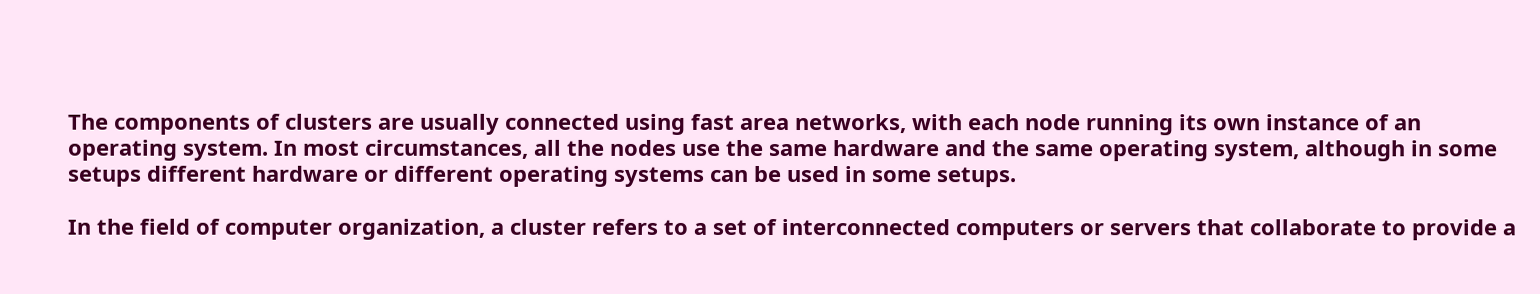The components of clusters are usually connected using fast area networks, with each node running its own instance of an operating system. In most circumstances, all the nodes use the same hardware and the same operating system, although in some setups different hardware or different operating systems can be used in some setups.

In the field of computer organization, a cluster refers to a set of interconnected computers or servers that collaborate to provide a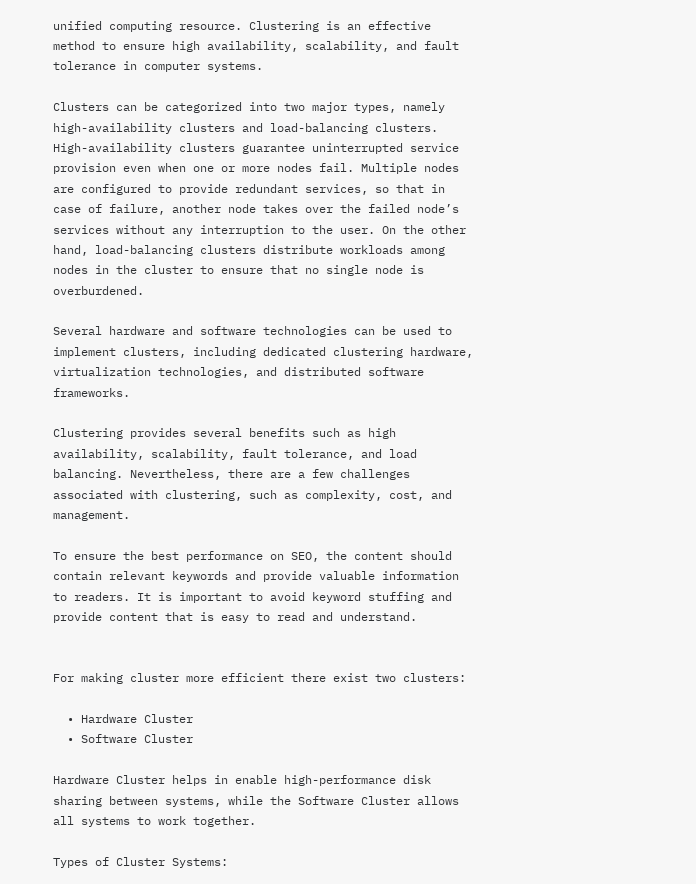unified computing resource. Clustering is an effective method to ensure high availability, scalability, and fault tolerance in computer systems.

Clusters can be categorized into two major types, namely high-availability clusters and load-balancing clusters. High-availability clusters guarantee uninterrupted service provision even when one or more nodes fail. Multiple nodes are configured to provide redundant services, so that in case of failure, another node takes over the failed node’s services without any interruption to the user. On the other hand, load-balancing clusters distribute workloads among nodes in the cluster to ensure that no single node is overburdened.

Several hardware and software technologies can be used to implement clusters, including dedicated clustering hardware, virtualization technologies, and distributed software frameworks.

Clustering provides several benefits such as high availability, scalability, fault tolerance, and load balancing. Nevertheless, there are a few challenges associated with clustering, such as complexity, cost, and management.

To ensure the best performance on SEO, the content should contain relevant keywords and provide valuable information to readers. It is important to avoid keyword stuffing and provide content that is easy to read and understand.


For making cluster more efficient there exist two clusters:

  • Hardware Cluster
  • Software Cluster

Hardware Cluster helps in enable high-performance disk sharing between systems, while the Software Cluster allows all systems to work together.

Types of Cluster Systems: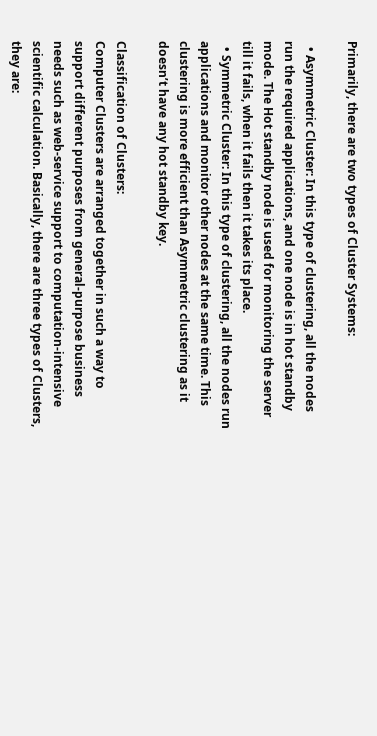Primarily, there are two types of Cluster Systems:

  • Asymmetric Cluster: In this type of clustering, all the nodes run the required applications, and one node is in hot standby mode. The Hot standby node is used for monitoring the server till it fails, when it fails then it takes its place.
  • Symmetric Cluster: In this type of clustering, all the nodes run applications and monitor other nodes at the same time. This clustering is more efficient than Asymmetric clustering as it doesn’t have any hot standby key.

Classification of Clusters:
Computer Clusters are arranged together in such a way to support different purposes from general-purpose business needs such as web-service support to computation-intensive scientific calculation. Basically, there are three types of Clusters, they are: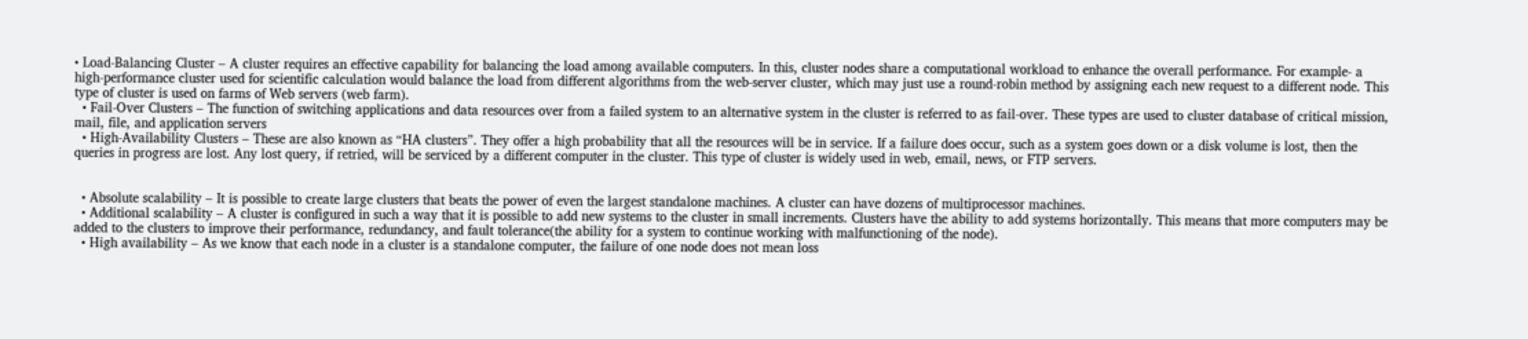• Load-Balancing Cluster – A cluster requires an effective capability for balancing the load among available computers. In this, cluster nodes share a computational workload to enhance the overall performance. For example- a high-performance cluster used for scientific calculation would balance the load from different algorithms from the web-server cluster, which may just use a round-robin method by assigning each new request to a different node. This type of cluster is used on farms of Web servers (web farm).
  • Fail-Over Clusters – The function of switching applications and data resources over from a failed system to an alternative system in the cluster is referred to as fail-over. These types are used to cluster database of critical mission, mail, file, and application servers
  • High-Availability Clusters – These are also known as “HA clusters”. They offer a high probability that all the resources will be in service. If a failure does occur, such as a system goes down or a disk volume is lost, then the queries in progress are lost. Any lost query, if retried, will be serviced by a different computer in the cluster. This type of cluster is widely used in web, email, news, or FTP servers.


  • Absolute scalability – It is possible to create large clusters that beats the power of even the largest standalone machines. A cluster can have dozens of multiprocessor machines.
  • Additional scalability – A cluster is configured in such a way that it is possible to add new systems to the cluster in small increments. Clusters have the ability to add systems horizontally. This means that more computers may be added to the clusters to improve their performance, redundancy, and fault tolerance(the ability for a system to continue working with malfunctioning of the node).
  • High availability – As we know that each node in a cluster is a standalone computer, the failure of one node does not mean loss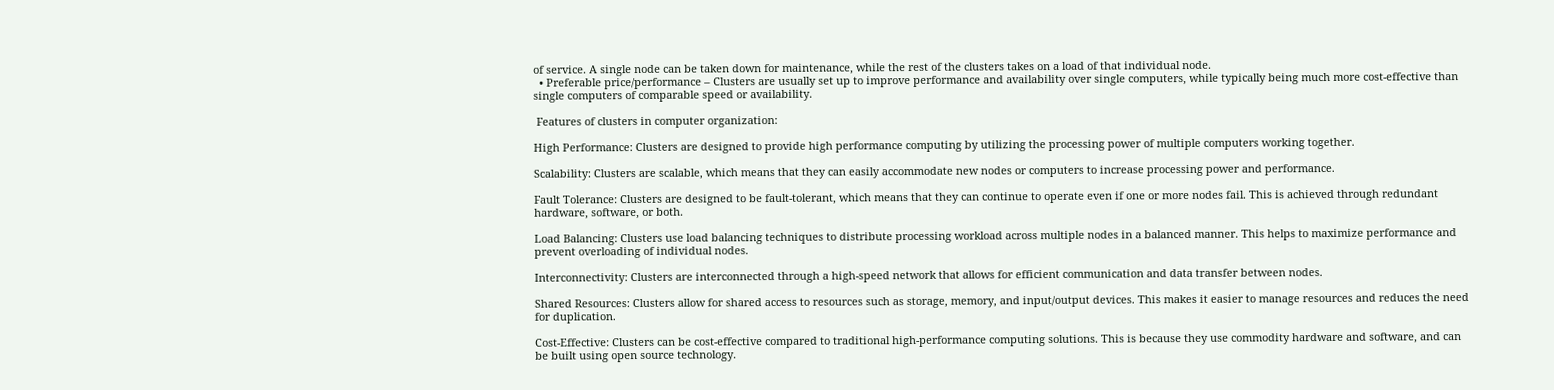of service. A single node can be taken down for maintenance, while the rest of the clusters takes on a load of that individual node.
  • Preferable price/performance – Clusters are usually set up to improve performance and availability over single computers, while typically being much more cost-effective than single computers of comparable speed or availability.

 Features of clusters in computer organization:

High Performance: Clusters are designed to provide high performance computing by utilizing the processing power of multiple computers working together.

Scalability: Clusters are scalable, which means that they can easily accommodate new nodes or computers to increase processing power and performance.

Fault Tolerance: Clusters are designed to be fault-tolerant, which means that they can continue to operate even if one or more nodes fail. This is achieved through redundant hardware, software, or both.

Load Balancing: Clusters use load balancing techniques to distribute processing workload across multiple nodes in a balanced manner. This helps to maximize performance and prevent overloading of individual nodes.

Interconnectivity: Clusters are interconnected through a high-speed network that allows for efficient communication and data transfer between nodes.

Shared Resources: Clusters allow for shared access to resources such as storage, memory, and input/output devices. This makes it easier to manage resources and reduces the need for duplication.

Cost-Effective: Clusters can be cost-effective compared to traditional high-performance computing solutions. This is because they use commodity hardware and software, and can be built using open source technology.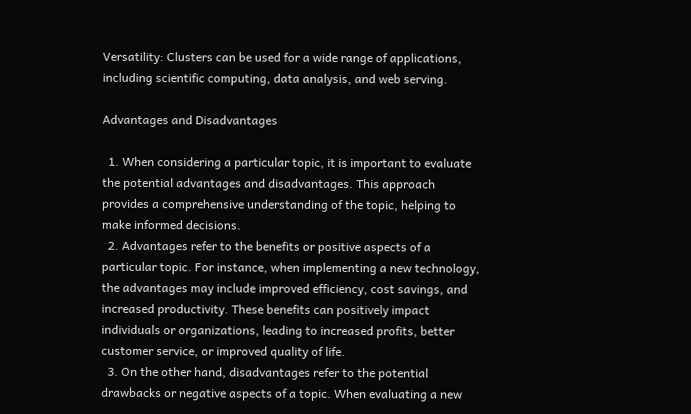Versatility: Clusters can be used for a wide range of applications, including scientific computing, data analysis, and web serving.

Advantages and Disadvantages

  1. When considering a particular topic, it is important to evaluate the potential advantages and disadvantages. This approach provides a comprehensive understanding of the topic, helping to make informed decisions.
  2. Advantages refer to the benefits or positive aspects of a particular topic. For instance, when implementing a new technology, the advantages may include improved efficiency, cost savings, and increased productivity. These benefits can positively impact individuals or organizations, leading to increased profits, better customer service, or improved quality of life.
  3. On the other hand, disadvantages refer to the potential drawbacks or negative aspects of a topic. When evaluating a new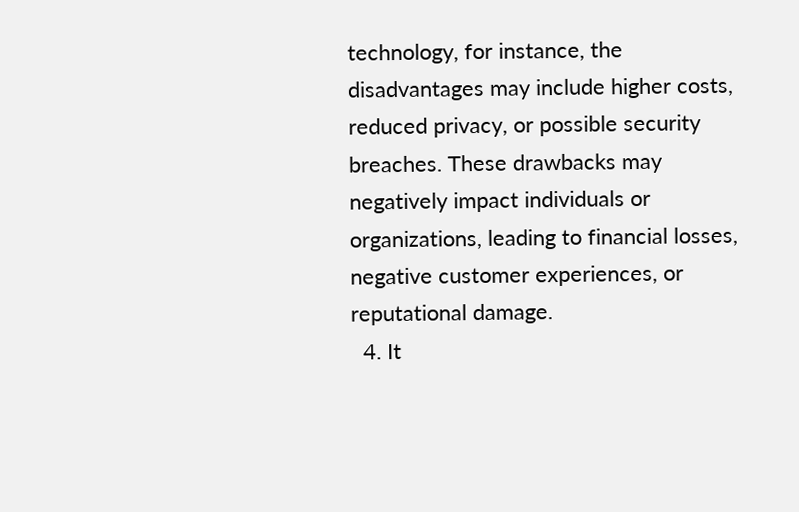technology, for instance, the disadvantages may include higher costs, reduced privacy, or possible security breaches. These drawbacks may negatively impact individuals or organizations, leading to financial losses, negative customer experiences, or reputational damage.
  4. It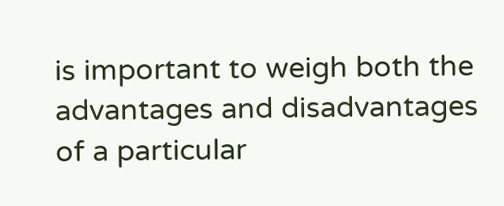is important to weigh both the advantages and disadvantages of a particular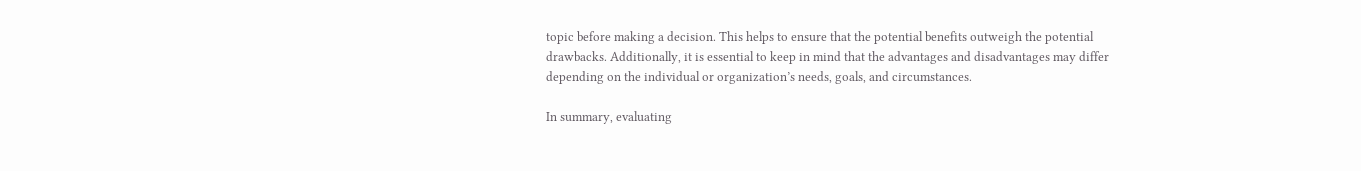topic before making a decision. This helps to ensure that the potential benefits outweigh the potential drawbacks. Additionally, it is essential to keep in mind that the advantages and disadvantages may differ depending on the individual or organization’s needs, goals, and circumstances.

In summary, evaluating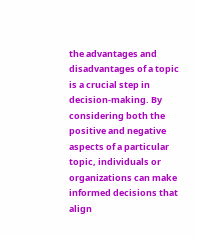the advantages and disadvantages of a topic is a crucial step in decision-making. By considering both the positive and negative aspects of a particular topic, individuals or organizations can make informed decisions that align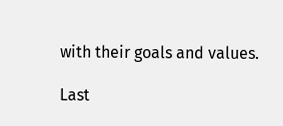with their goals and values.

Last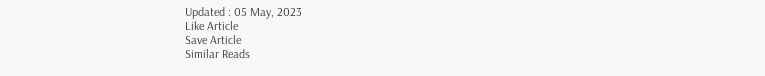Updated : 05 May, 2023
Like Article
Save Article
Similar Reads